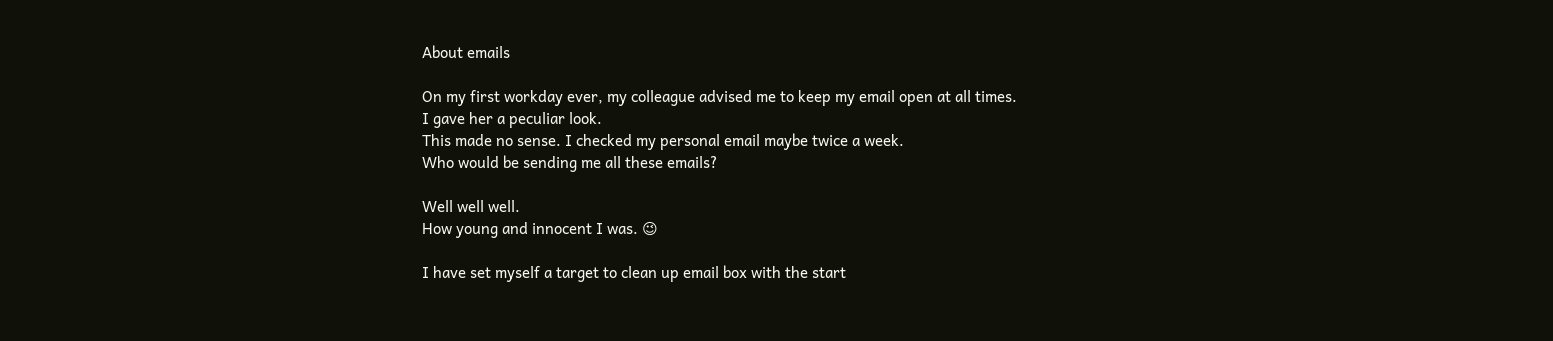About emails

On my first workday ever, my colleague advised me to keep my email open at all times.
I gave her a peculiar look.
This made no sense. I checked my personal email maybe twice a week.
Who would be sending me all these emails?

Well well well.
How young and innocent I was. 😉

I have set myself a target to clean up email box with the start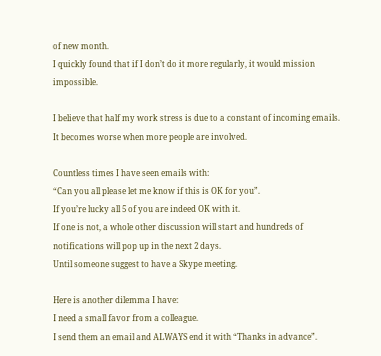of new month.
I quickly found that if I don’t do it more regularly, it would mission impossible.

I believe that half my work stress is due to a constant of incoming emails.
It becomes worse when more people are involved.

Countless times I have seen emails with:
“Can you all please let me know if this is OK for you”.
If you’re lucky all 5 of you are indeed OK with it.
If one is not, a whole other discussion will start and hundreds of notifications will pop up in the next 2 days.
Until someone suggest to have a Skype meeting.

Here is another dilemma I have:
I need a small favor from a colleague.
I send them an email and ALWAYS end it with “Thanks in advance”.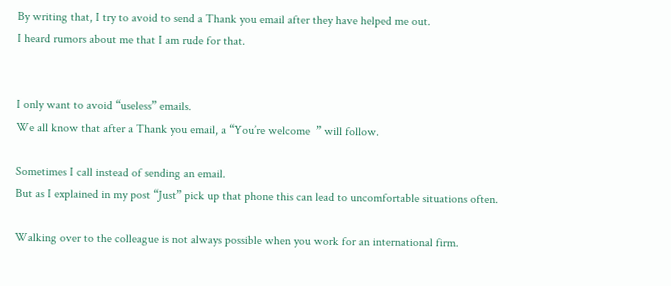By writing that, I try to avoid to send a Thank you email after they have helped me out.
I heard rumors about me that I am rude for that.


I only want to avoid “useless” emails.
We all know that after a Thank you email, a “You’re welcome  ” will follow.

Sometimes I call instead of sending an email.
But as I explained in my post “Just” pick up that phone this can lead to uncomfortable situations often.

Walking over to the colleague is not always possible when you work for an international firm.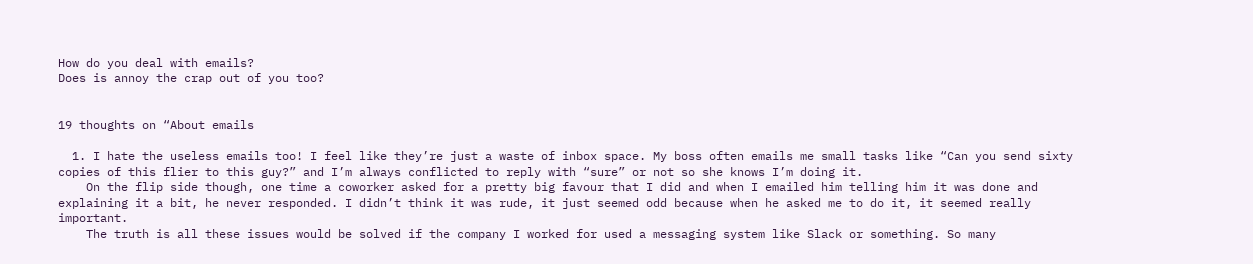How do you deal with emails?
Does is annoy the crap out of you too?


19 thoughts on “About emails

  1. I hate the useless emails too! I feel like they’re just a waste of inbox space. My boss often emails me small tasks like “Can you send sixty copies of this flier to this guy?” and I’m always conflicted to reply with “sure” or not so she knows I’m doing it.
    On the flip side though, one time a coworker asked for a pretty big favour that I did and when I emailed him telling him it was done and explaining it a bit, he never responded. I didn’t think it was rude, it just seemed odd because when he asked me to do it, it seemed really important.
    The truth is all these issues would be solved if the company I worked for used a messaging system like Slack or something. So many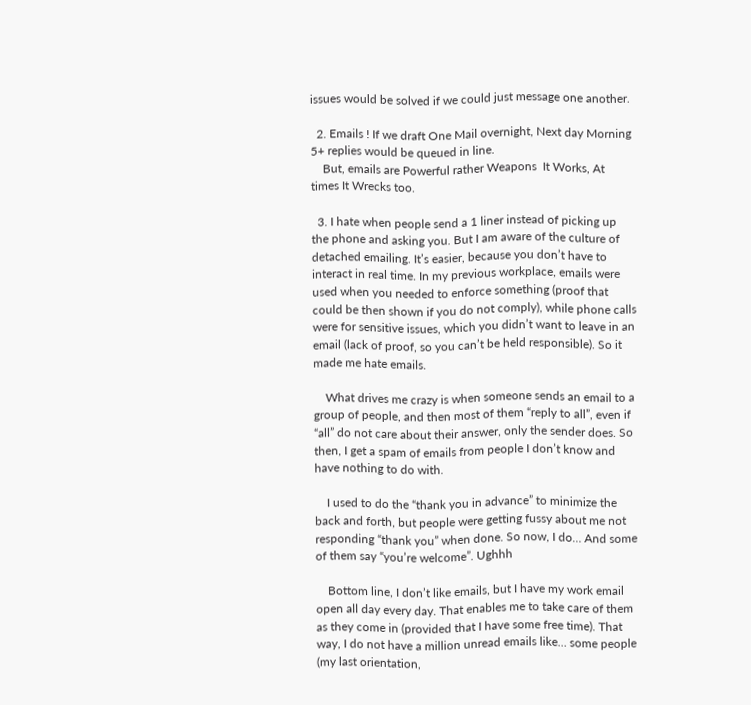issues would be solved if we could just message one another.

  2. Emails ! If we draft One Mail overnight, Next day Morning 5+ replies would be queued in line.
    But, emails are Powerful rather Weapons  It Works, At times It Wrecks too.

  3. I hate when people send a 1 liner instead of picking up the phone and asking you. But I am aware of the culture of detached emailing. It’s easier, because you don’t have to interact in real time. In my previous workplace, emails were used when you needed to enforce something (proof that could be then shown if you do not comply), while phone calls were for sensitive issues, which you didn’t want to leave in an email (lack of proof, so you can’t be held responsible). So it made me hate emails.

    What drives me crazy is when someone sends an email to a group of people, and then most of them “reply to all”, even if “all” do not care about their answer, only the sender does. So then, I get a spam of emails from people I don’t know and have nothing to do with.

    I used to do the “thank you in advance” to minimize the back and forth, but people were getting fussy about me not responding “thank you” when done. So now, I do… And some of them say “you’re welcome”. Ughhh

    Bottom line, I don’t like emails, but I have my work email open all day every day. That enables me to take care of them as they come in (provided that I have some free time). That way, I do not have a million unread emails like… some people (my last orientation,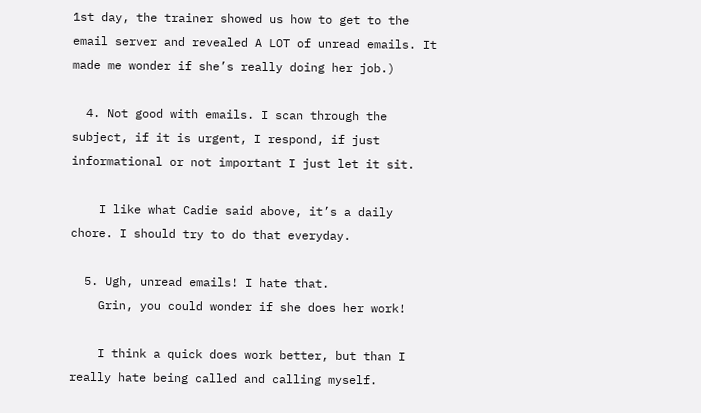1st day, the trainer showed us how to get to the email server and revealed A LOT of unread emails. It made me wonder if she’s really doing her job.)

  4. Not good with emails. I scan through the subject, if it is urgent, I respond, if just informational or not important I just let it sit.

    I like what Cadie said above, it’s a daily chore. I should try to do that everyday.

  5. Ugh, unread emails! I hate that.
    Grin, you could wonder if she does her work!

    I think a quick does work better, but than I really hate being called and calling myself.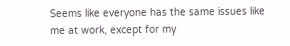Seems like everyone has the same issues like me at work, except for my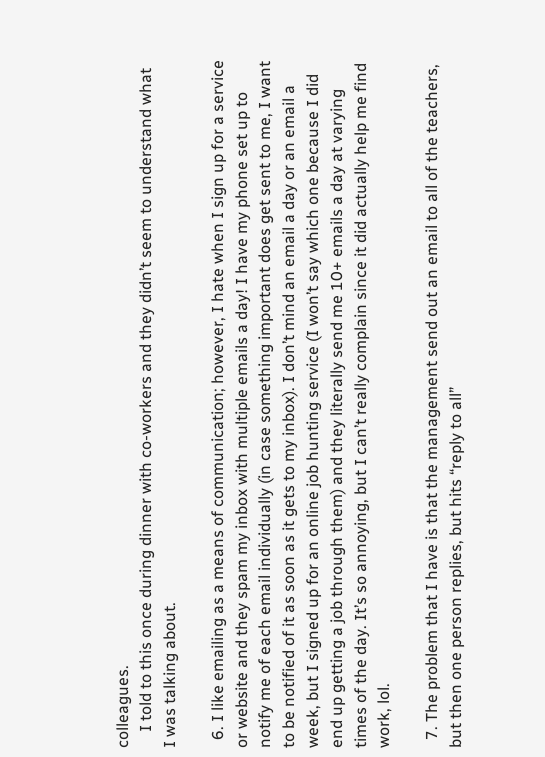colleagues.
    I told to this once during dinner with co-workers and they didn’t seem to understand what I was talking about.

  6. I like emailing as a means of communication; however, I hate when I sign up for a service or website and they spam my inbox with multiple emails a day! I have my phone set up to notify me of each email individually (in case something important does get sent to me, I want to be notified of it as soon as it gets to my inbox). I don’t mind an email a day or an email a week, but I signed up for an online job hunting service (I won’t say which one because I did end up getting a job through them) and they literally send me 10+ emails a day at varying times of the day. It’s so annoying, but I can’t really complain since it did actually help me find work, lol.

  7. The problem that I have is that the management send out an email to all of the teachers, but then one person replies, but hits “reply to all”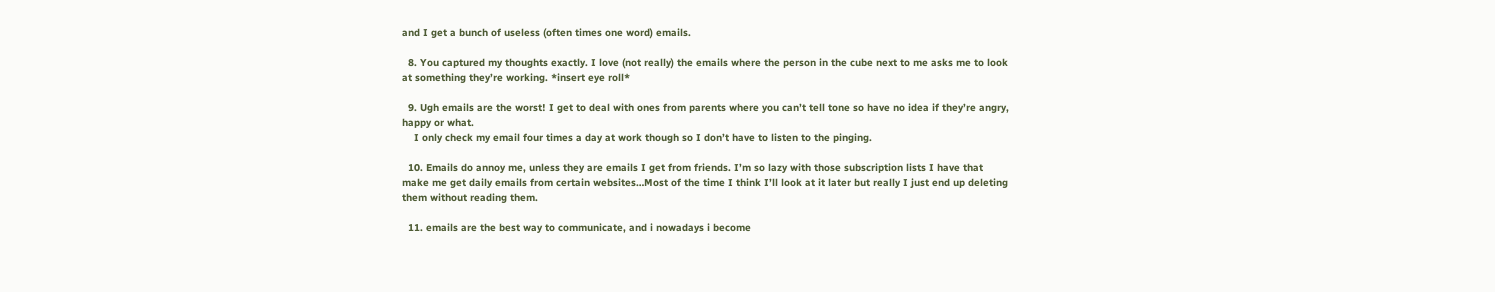and I get a bunch of useless (often times one word) emails.

  8. You captured my thoughts exactly. I love (not really) the emails where the person in the cube next to me asks me to look at something they’re working. *insert eye roll*

  9. Ugh emails are the worst! I get to deal with ones from parents where you can’t tell tone so have no idea if they’re angry, happy or what.
    I only check my email four times a day at work though so I don’t have to listen to the pinging.

  10. Emails do annoy me, unless they are emails I get from friends. I’m so lazy with those subscription lists I have that make me get daily emails from certain websites…Most of the time I think I’ll look at it later but really I just end up deleting them without reading them.

  11. emails are the best way to communicate, and i nowadays i become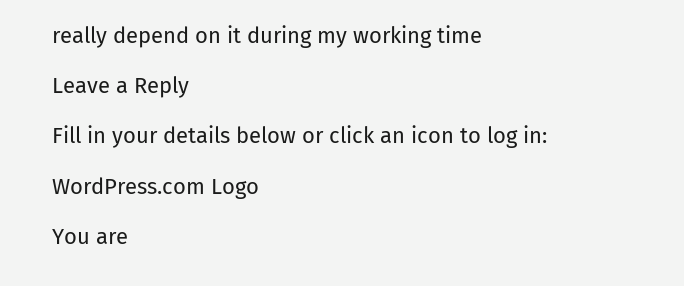really depend on it during my working time

Leave a Reply

Fill in your details below or click an icon to log in:

WordPress.com Logo

You are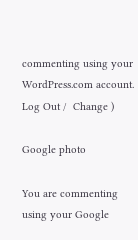commenting using your WordPress.com account. Log Out /  Change )

Google photo

You are commenting using your Google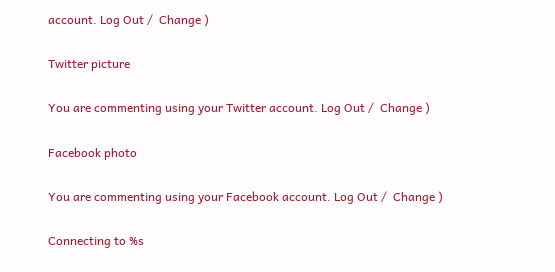account. Log Out /  Change )

Twitter picture

You are commenting using your Twitter account. Log Out /  Change )

Facebook photo

You are commenting using your Facebook account. Log Out /  Change )

Connecting to %s